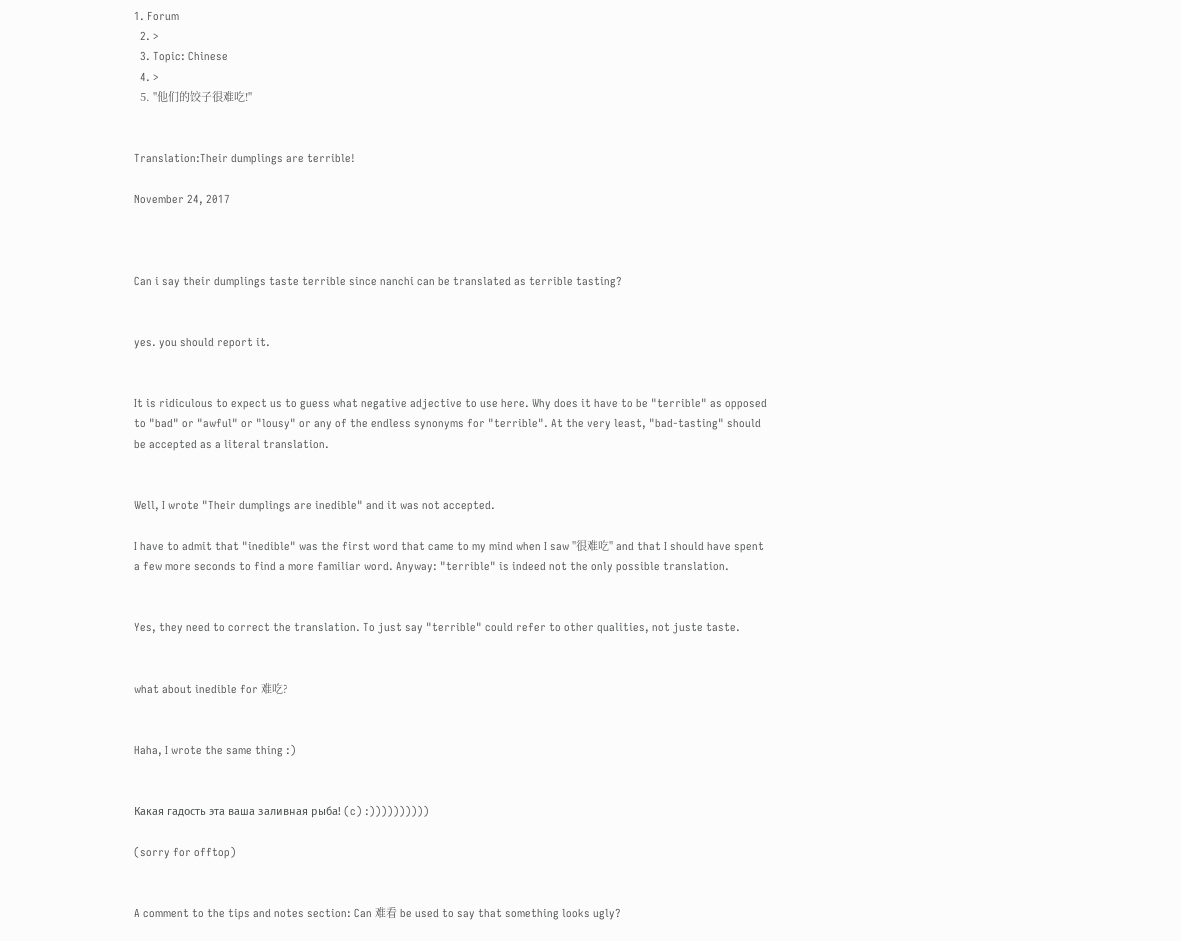1. Forum
  2. >
  3. Topic: Chinese
  4. >
  5. "他们的饺子很难吃!"


Translation:Their dumplings are terrible!

November 24, 2017



Can i say their dumplings taste terrible since nanchi can be translated as terrible tasting?


yes. you should report it.


It is ridiculous to expect us to guess what negative adjective to use here. Why does it have to be "terrible" as opposed to "bad" or "awful" or "lousy" or any of the endless synonyms for "terrible". At the very least, "bad-tasting" should be accepted as a literal translation.


Well, I wrote "Their dumplings are inedible" and it was not accepted.

I have to admit that "inedible" was the first word that came to my mind when I saw "很难吃" and that I should have spent a few more seconds to find a more familiar word. Anyway: "terrible" is indeed not the only possible translation.


Yes, they need to correct the translation. To just say "terrible" could refer to other qualities, not juste taste.


what about inedible for 难吃?


Haha, I wrote the same thing :)


Какая гадость эта ваша заливная рыба! (c) :))))))))))

(sorry for offtop)


A comment to the tips and notes section: Can 难看 be used to say that something looks ugly?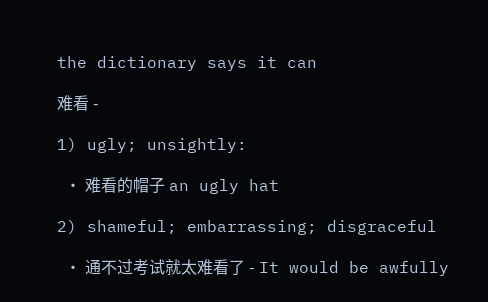the dictionary says it can

难看 -

1) ugly; unsightly:

  • 难看的帽子 an ugly hat

2) shameful; embarrassing; disgraceful

  • 通不过考试就太难看了 - It would be awfully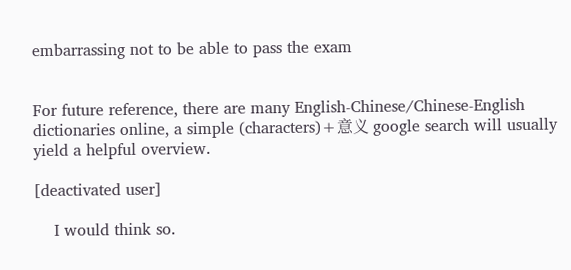embarrassing not to be able to pass the exam


For future reference, there are many English-Chinese/Chinese-English dictionaries online, a simple (characters)+意义 google search will usually yield a helpful overview.

[deactivated user]

    I would think so.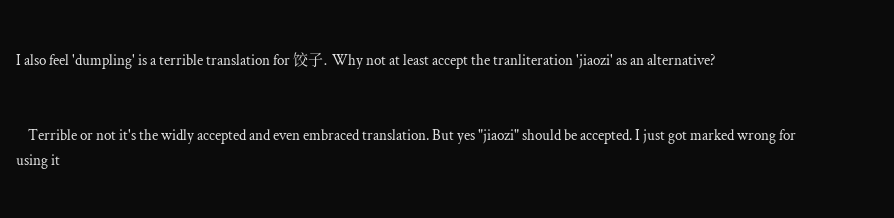I also feel 'dumpling' is a terrible translation for 饺子. Why not at least accept the tranliteration 'jiaozi' as an alternative?


    Terrible or not it's the widly accepted and even embraced translation. But yes "jiaozi" should be accepted. I just got marked wrong for using it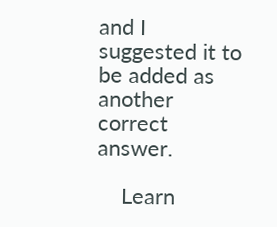and I suggested it to be added as another correct answer.

    Learn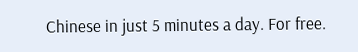Chinese in just 5 minutes a day. For free.